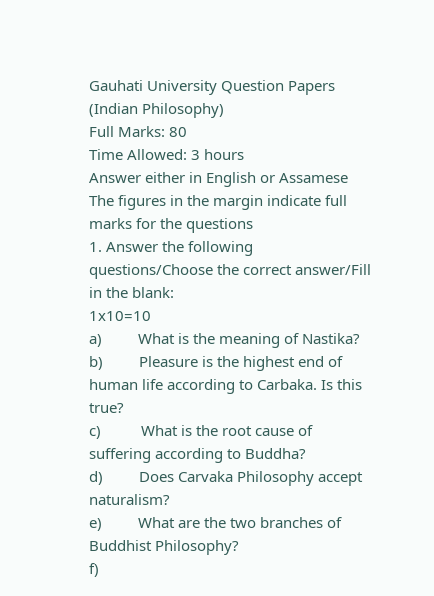Gauhati University Question Papers
(Indian Philosophy)
Full Marks: 80
Time Allowed: 3 hours
Answer either in English or Assamese
The figures in the margin indicate full marks for the questions
1. Answer the following questions/Choose the correct answer/Fill in the blank:                                                 1x10=10
a)         What is the meaning of Nastika?
b)         Pleasure is the highest end of human life according to Carbaka. Is this true?
c)          What is the root cause of suffering according to Buddha?
d)         Does Carvaka Philosophy accept naturalism?
e)         What are the two branches of Buddhist Philosophy?
f)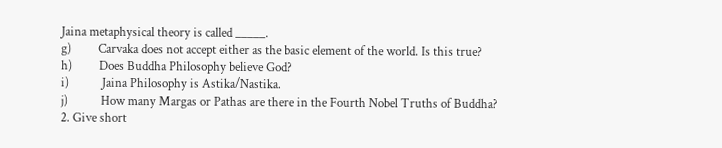Jaina metaphysical theory is called _____.
g)         Carvaka does not accept either as the basic element of the world. Is this true?
h)         Does Buddha Philosophy believe God?
i)           Jaina Philosophy is Astika/Nastika.
j)           How many Margas or Pathas are there in the Fourth Nobel Truths of Buddha?
2. Give short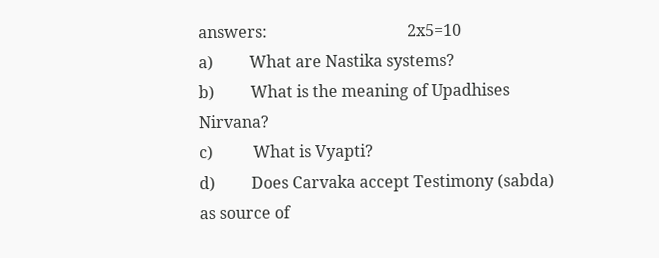answers:                                   2x5=10
a)         What are Nastika systems?
b)         What is the meaning of Upadhises Nirvana?
c)          What is Vyapti?
d)         Does Carvaka accept Testimony (sabda) as source of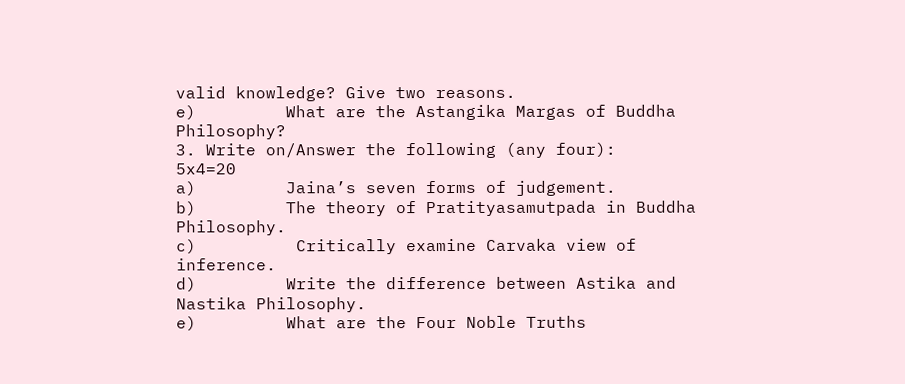valid knowledge? Give two reasons.
e)         What are the Astangika Margas of Buddha Philosophy?
3. Write on/Answer the following (any four):                                      5x4=20
a)         Jaina’s seven forms of judgement.
b)         The theory of Pratityasamutpada in Buddha Philosophy.
c)          Critically examine Carvaka view of inference.
d)         Write the difference between Astika and Nastika Philosophy.
e)         What are the Four Noble Truths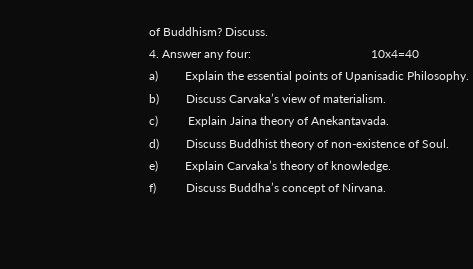of Buddhism? Discuss.
4. Answer any four:                                        10x4=40
a)         Explain the essential points of Upanisadic Philosophy.
b)         Discuss Carvaka’s view of materialism.
c)          Explain Jaina theory of Anekantavada.
d)         Discuss Buddhist theory of non-existence of Soul.
e)         Explain Carvaka’s theory of knowledge.
f)          Discuss Buddha’s concept of Nirvana.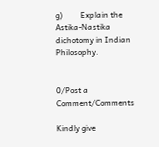g)         Explain the Astika-Nastika dichotomy in Indian Philosophy.


0/Post a Comment/Comments

Kindly give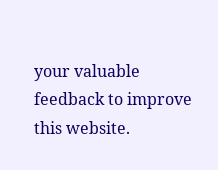your valuable feedback to improve this website.